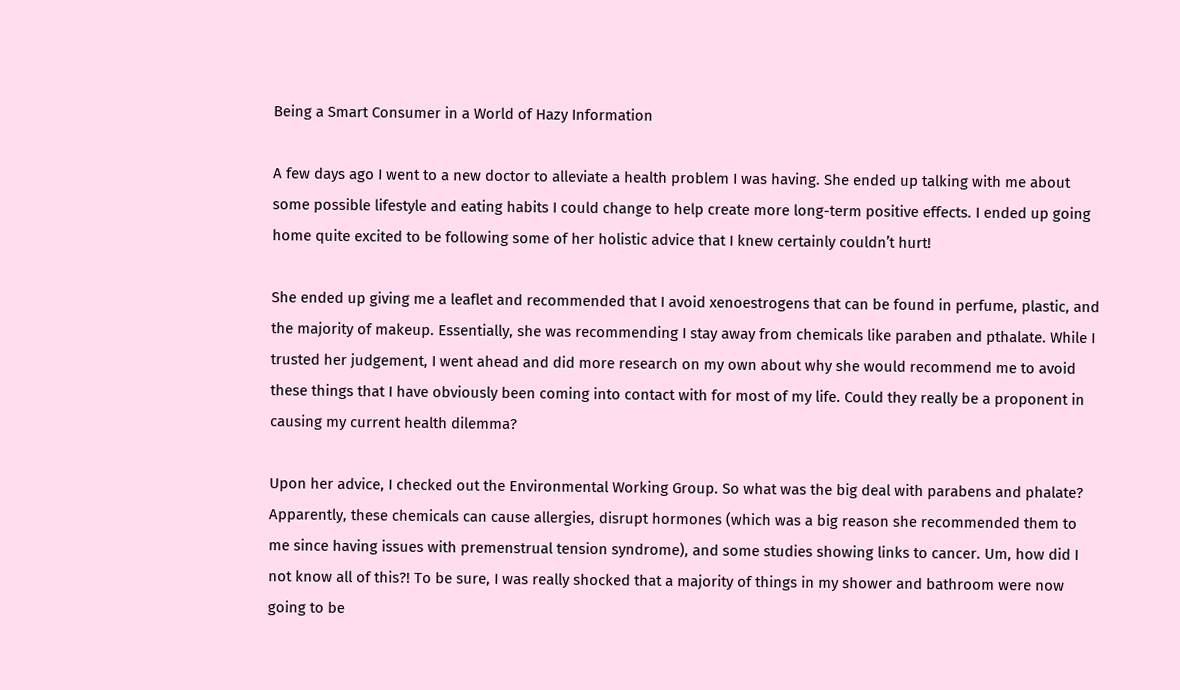Being a Smart Consumer in a World of Hazy Information

A few days ago I went to a new doctor to alleviate a health problem I was having. She ended up talking with me about some possible lifestyle and eating habits I could change to help create more long-term positive effects. I ended up going home quite excited to be following some of her holistic advice that I knew certainly couldn’t hurt!

She ended up giving me a leaflet and recommended that I avoid xenoestrogens that can be found in perfume, plastic, and the majority of makeup. Essentially, she was recommending I stay away from chemicals like paraben and pthalate. While I trusted her judgement, I went ahead and did more research on my own about why she would recommend me to avoid these things that I have obviously been coming into contact with for most of my life. Could they really be a proponent in causing my current health dilemma?

Upon her advice, I checked out the Environmental Working Group. So what was the big deal with parabens and phalate? Apparently, these chemicals can cause allergies, disrupt hormones (which was a big reason she recommended them to me since having issues with premenstrual tension syndrome), and some studies showing links to cancer. Um, how did I not know all of this?! To be sure, I was really shocked that a majority of things in my shower and bathroom were now going to be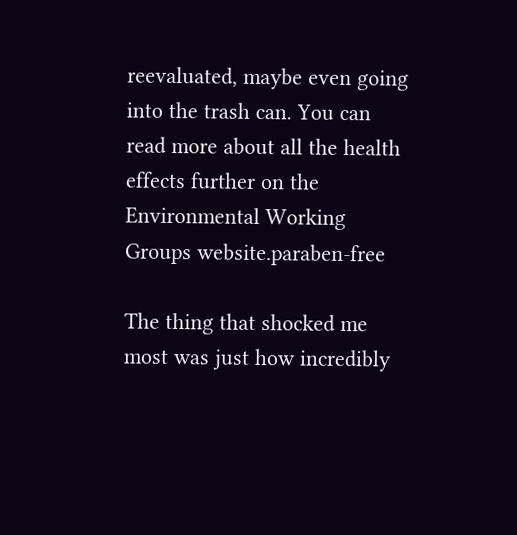reevaluated, maybe even going into the trash can. You can read more about all the health effects further on the Environmental Working Groups website.paraben-free

The thing that shocked me most was just how incredibly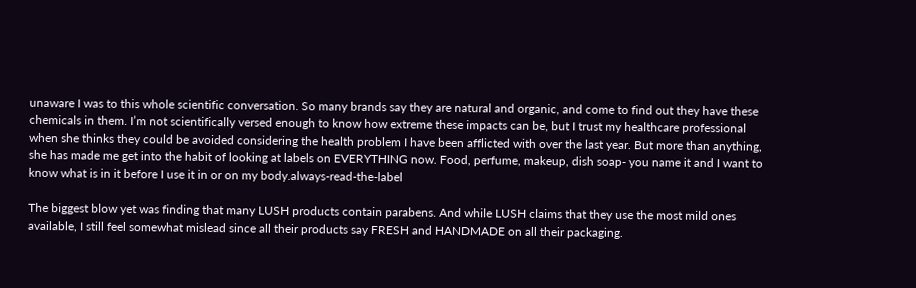unaware I was to this whole scientific conversation. So many brands say they are natural and organic, and come to find out they have these chemicals in them. I’m not scientifically versed enough to know how extreme these impacts can be, but I trust my healthcare professional when she thinks they could be avoided considering the health problem I have been afflicted with over the last year. But more than anything, she has made me get into the habit of looking at labels on EVERYTHING now. Food, perfume, makeup, dish soap- you name it and I want to know what is in it before I use it in or on my body.always-read-the-label

The biggest blow yet was finding that many LUSH products contain parabens. And while LUSH claims that they use the most mild ones available, I still feel somewhat mislead since all their products say FRESH and HANDMADE on all their packaging.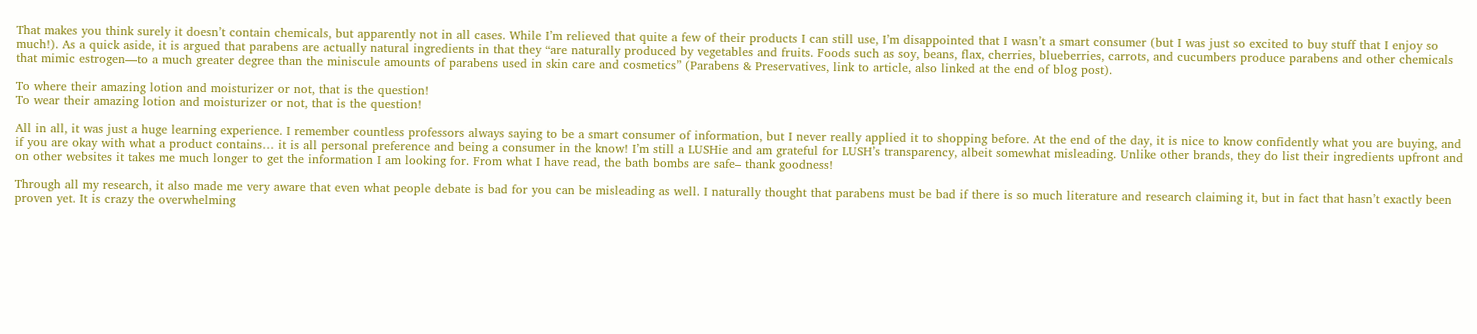That makes you think surely it doesn’t contain chemicals, but apparently not in all cases. While I’m relieved that quite a few of their products I can still use, I’m disappointed that I wasn’t a smart consumer (but I was just so excited to buy stuff that I enjoy so much!). As a quick aside, it is argued that parabens are actually natural ingredients in that they “are naturally produced by vegetables and fruits. Foods such as soy, beans, flax, cherries, blueberries, carrots, and cucumbers produce parabens and other chemicals that mimic estrogen—to a much greater degree than the miniscule amounts of parabens used in skin care and cosmetics” (Parabens & Preservatives, link to article, also linked at the end of blog post).

To where their amazing lotion and moisturizer or not, that is the question!
To wear their amazing lotion and moisturizer or not, that is the question!

All in all, it was just a huge learning experience. I remember countless professors always saying to be a smart consumer of information, but I never really applied it to shopping before. At the end of the day, it is nice to know confidently what you are buying, and if you are okay with what a product contains… it is all personal preference and being a consumer in the know! I’m still a LUSHie and am grateful for LUSH’s transparency, albeit somewhat misleading. Unlike other brands, they do list their ingredients upfront and on other websites it takes me much longer to get the information I am looking for. From what I have read, the bath bombs are safe– thank goodness!

Through all my research, it also made me very aware that even what people debate is bad for you can be misleading as well. I naturally thought that parabens must be bad if there is so much literature and research claiming it, but in fact that hasn’t exactly been proven yet. It is crazy the overwhelming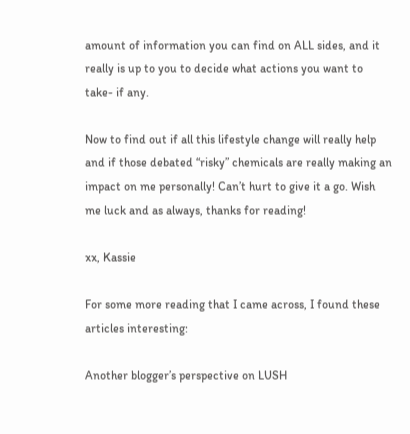amount of information you can find on ALL sides, and it really is up to you to decide what actions you want to take- if any.

Now to find out if all this lifestyle change will really help and if those debated “risky” chemicals are really making an impact on me personally! Can’t hurt to give it a go. Wish me luck and as always, thanks for reading!

xx, Kassie

For some more reading that I came across, I found these articles interesting:

Another blogger’s perspective on LUSH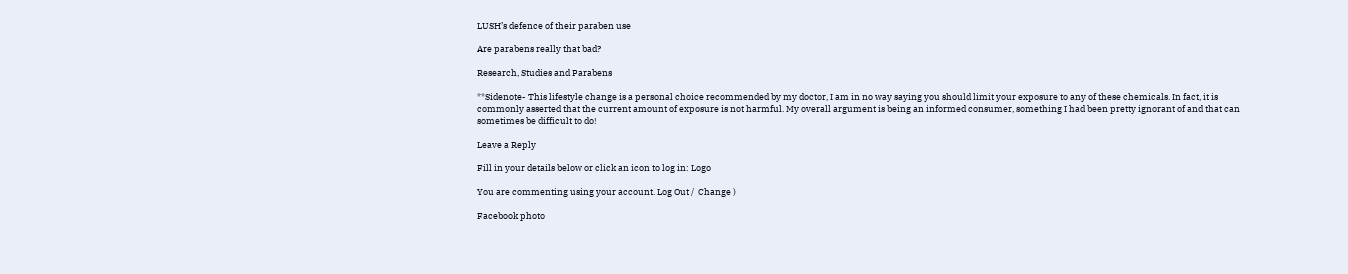LUSH’s defence of their paraben use

Are parabens really that bad?

Research, Studies and Parabens

**Sidenote- This lifestyle change is a personal choice recommended by my doctor, I am in no way saying you should limit your exposure to any of these chemicals. In fact, it is commonly asserted that the current amount of exposure is not harmful. My overall argument is being an informed consumer, something I had been pretty ignorant of and that can sometimes be difficult to do!

Leave a Reply

Fill in your details below or click an icon to log in: Logo

You are commenting using your account. Log Out /  Change )

Facebook photo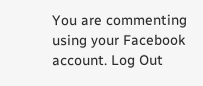You are commenting using your Facebook account. Log Out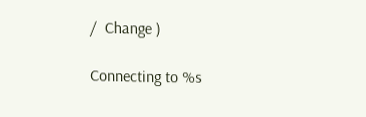/  Change )

Connecting to %s